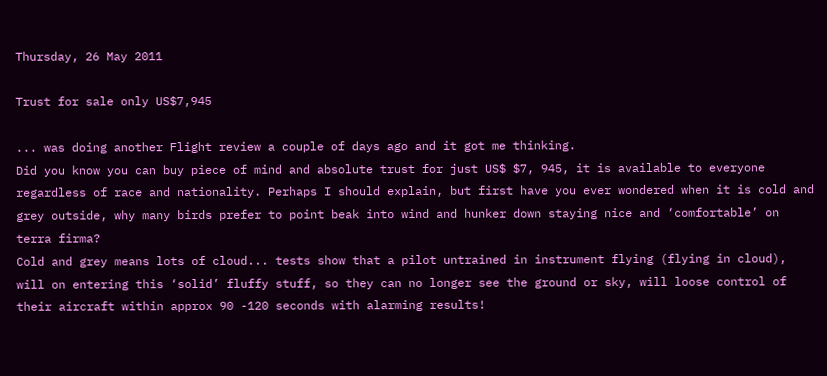Thursday, 26 May 2011

Trust for sale only US$7,945

... was doing another Flight review a couple of days ago and it got me thinking.
Did you know you can buy piece of mind and absolute trust for just US$ $7, 945, it is available to everyone regardless of race and nationality. Perhaps I should explain, but first have you ever wondered when it is cold and grey outside, why many birds prefer to point beak into wind and hunker down staying nice and ‘comfortable’ on terra firma?
Cold and grey means lots of cloud... tests show that a pilot untrained in instrument flying (flying in cloud), will on entering this ‘solid’ fluffy stuff, so they can no longer see the ground or sky, will loose control of their aircraft within approx 90 -120 seconds with alarming results!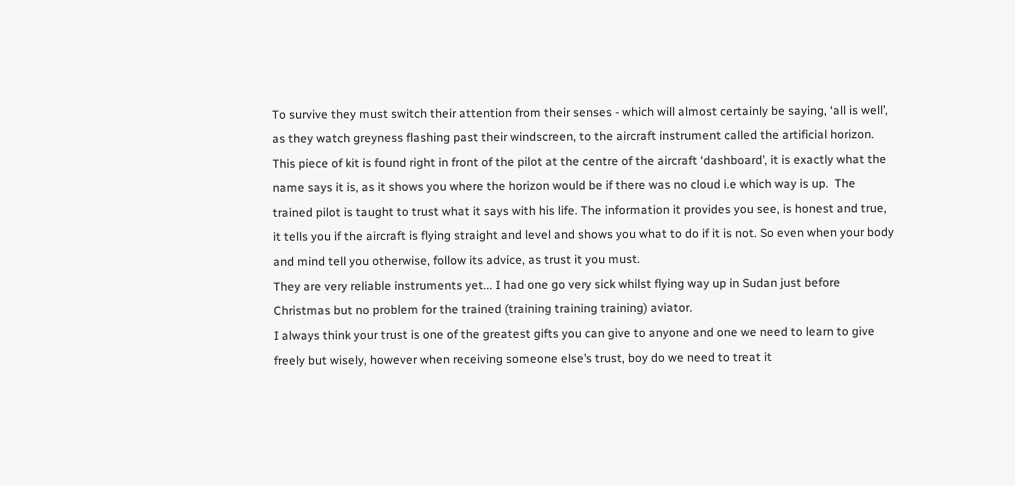To survive they must switch their attention from their senses - which will almost certainly be saying, ‘all is well’, as they watch greyness flashing past their windscreen, to the aircraft instrument called the artificial horizon. This piece of kit is found right in front of the pilot at the centre of the aircraft ‘dashboard’, it is exactly what the name says it is, as it shows you where the horizon would be if there was no cloud i.e which way is up.  The trained pilot is taught to trust what it says with his life. The information it provides you see, is honest and true, it tells you if the aircraft is flying straight and level and shows you what to do if it is not. So even when your body and mind tell you otherwise, follow its advice, as trust it you must.
They are very reliable instruments yet... I had one go very sick whilst flying way up in Sudan just before Christmas but no problem for the trained (training training training) aviator.
I always think your trust is one of the greatest gifts you can give to anyone and one we need to learn to give freely but wisely, however when receiving someone else’s trust, boy do we need to treat it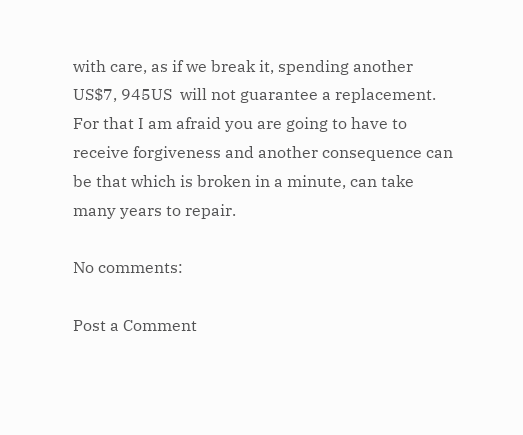with care, as if we break it, spending another US$7, 945US  will not guarantee a replacement.
For that I am afraid you are going to have to receive forgiveness and another consequence can be that which is broken in a minute, can take many years to repair.

No comments:

Post a Comment